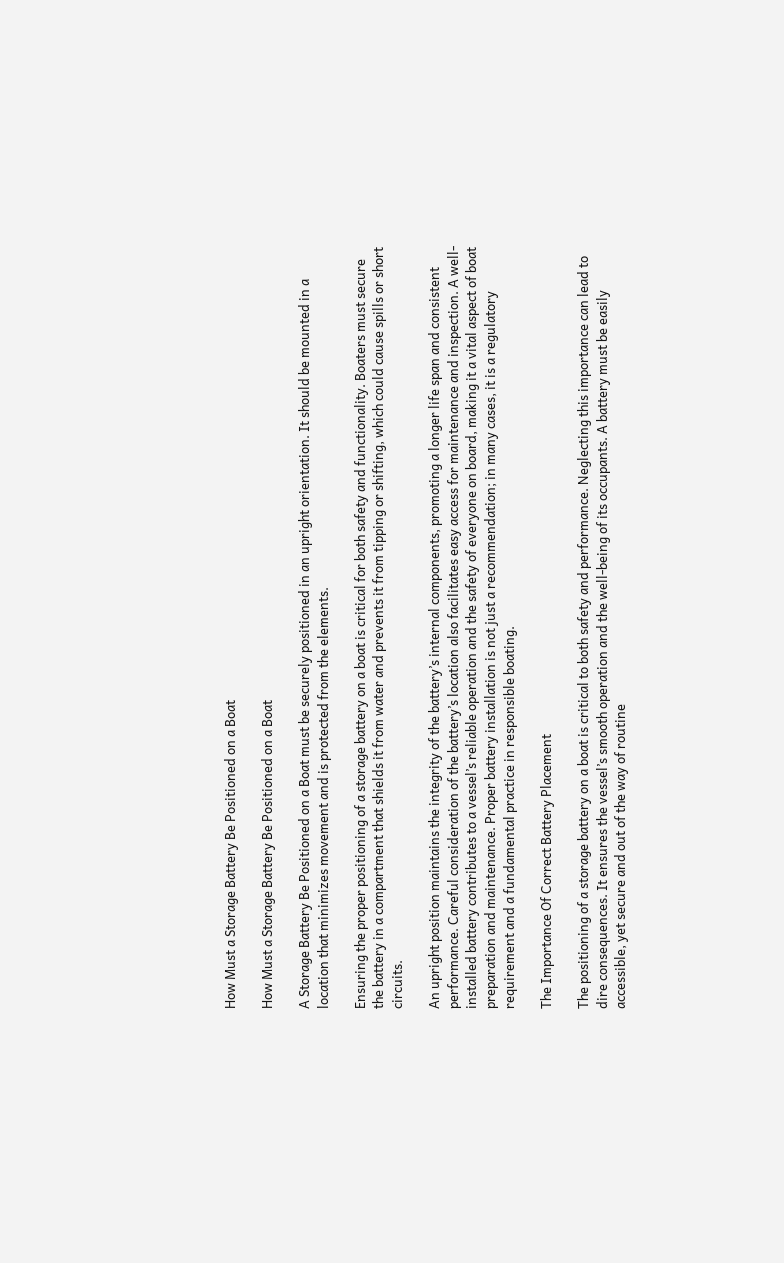How Must a Storage Battery Be Positioned on a Boat

How Must a Storage Battery Be Positioned on a Boat

A Storage Battery Be Positioned on a Boat must be securely positioned in an upright orientation. It should be mounted in a location that minimizes movement and is protected from the elements.

Ensuring the proper positioning of a storage battery on a boat is critical for both safety and functionality. Boaters must secure the battery in a compartment that shields it from water and prevents it from tipping or shifting, which could cause spills or short circuits.

An upright position maintains the integrity of the battery’s internal components, promoting a longer life span and consistent performance. Careful consideration of the battery’s location also facilitates easy access for maintenance and inspection. A well-installed battery contributes to a vessel’s reliable operation and the safety of everyone on board, making it a vital aspect of boat preparation and maintenance. Proper battery installation is not just a recommendation; in many cases, it is a regulatory requirement and a fundamental practice in responsible boating.

The Importance Of Correct Battery Placement

The positioning of a storage battery on a boat is critical to both safety and performance. Neglecting this importance can lead to dire consequences. It ensures the vessel’s smooth operation and the well-being of its occupants. A battery must be easily accessible, yet secure and out of the way of routine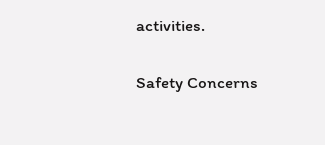activities.

Safety Concerns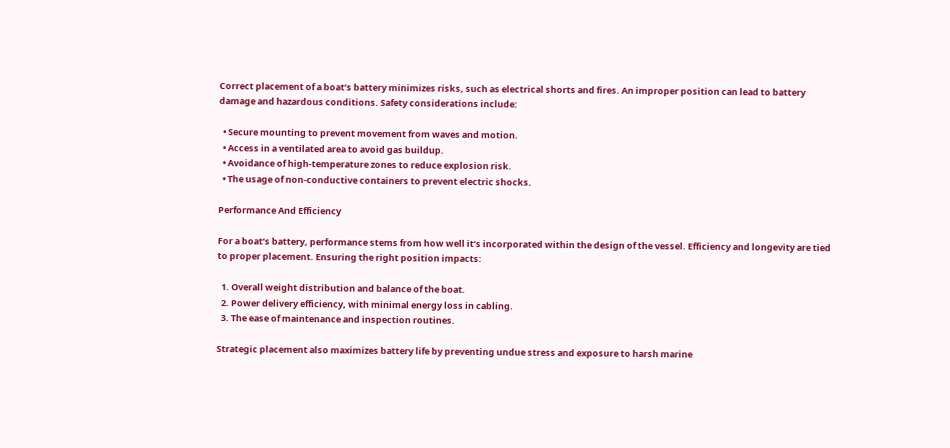Correct placement of a boat’s battery minimizes risks, such as electrical shorts and fires. An improper position can lead to battery damage and hazardous conditions. Safety considerations include:

  • Secure mounting to prevent movement from waves and motion.
  • Access in a ventilated area to avoid gas buildup.
  • Avoidance of high-temperature zones to reduce explosion risk.
  • The usage of non-conductive containers to prevent electric shocks.

Performance And Efficiency

For a boat’s battery, performance stems from how well it’s incorporated within the design of the vessel. Efficiency and longevity are tied to proper placement. Ensuring the right position impacts:

  1. Overall weight distribution and balance of the boat.
  2. Power delivery efficiency, with minimal energy loss in cabling.
  3. The ease of maintenance and inspection routines.

Strategic placement also maximizes battery life by preventing undue stress and exposure to harsh marine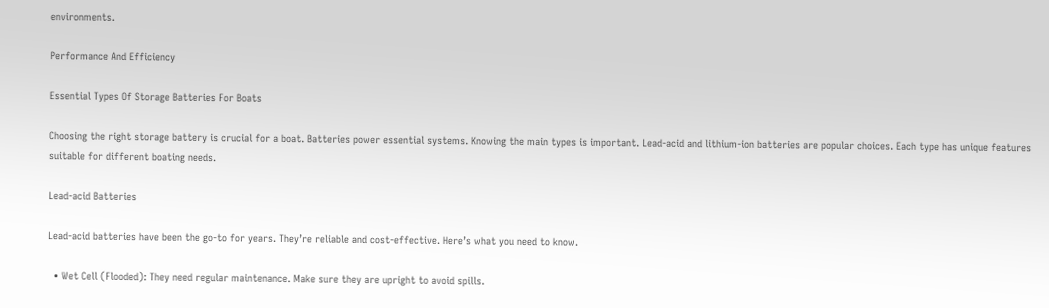environments.

Performance And Efficiency

Essential Types Of Storage Batteries For Boats

Choosing the right storage battery is crucial for a boat. Batteries power essential systems. Knowing the main types is important. Lead-acid and lithium-ion batteries are popular choices. Each type has unique features suitable for different boating needs.

Lead-acid Batteries

Lead-acid batteries have been the go-to for years. They’re reliable and cost-effective. Here’s what you need to know.

  • Wet Cell (Flooded): They need regular maintenance. Make sure they are upright to avoid spills.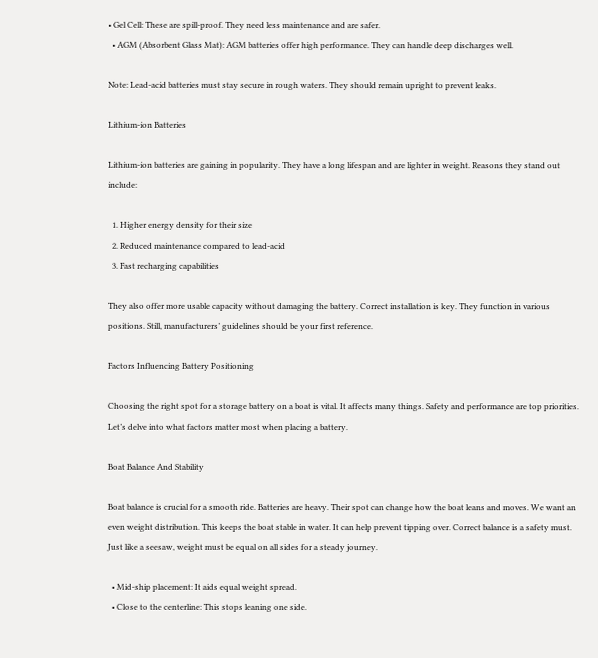• Gel Cell: These are spill-proof. They need less maintenance and are safer.
  • AGM (Absorbent Glass Mat): AGM batteries offer high performance. They can handle deep discharges well.

Note: Lead-acid batteries must stay secure in rough waters. They should remain upright to prevent leaks.

Lithium-ion Batteries

Lithium-ion batteries are gaining in popularity. They have a long lifespan and are lighter in weight. Reasons they stand out include:

  1. Higher energy density for their size
  2. Reduced maintenance compared to lead-acid
  3. Fast recharging capabilities

They also offer more usable capacity without damaging the battery. Correct installation is key. They function in various positions. Still, manufacturers’ guidelines should be your first reference.

Factors Influencing Battery Positioning

Choosing the right spot for a storage battery on a boat is vital. It affects many things. Safety and performance are top priorities. Let’s delve into what factors matter most when placing a battery.

Boat Balance And Stability

Boat balance is crucial for a smooth ride. Batteries are heavy. Their spot can change how the boat leans and moves. We want an even weight distribution. This keeps the boat stable in water. It can help prevent tipping over. Correct balance is a safety must. Just like a seesaw, weight must be equal on all sides for a steady journey.

  • Mid-ship placement: It aids equal weight spread.
  • Close to the centerline: This stops leaning one side.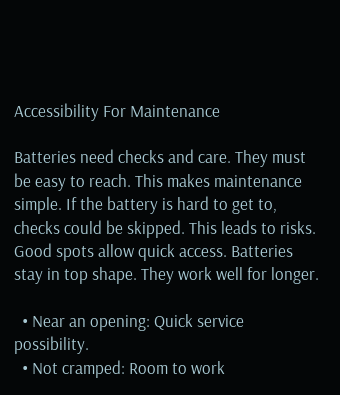Accessibility For Maintenance

Batteries need checks and care. They must be easy to reach. This makes maintenance simple. If the battery is hard to get to, checks could be skipped. This leads to risks. Good spots allow quick access. Batteries stay in top shape. They work well for longer.

  • Near an opening: Quick service possibility.
  • Not cramped: Room to work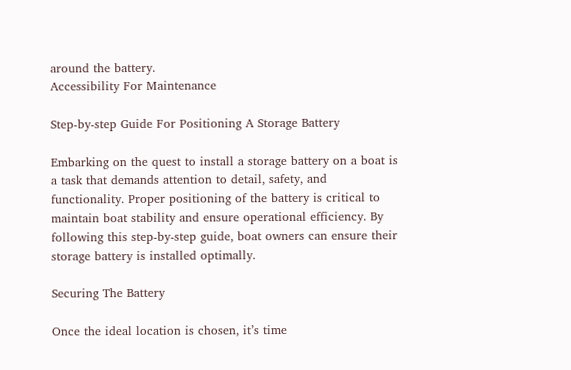around the battery.
Accessibility For Maintenance

Step-by-step Guide For Positioning A Storage Battery

Embarking on the quest to install a storage battery on a boat is a task that demands attention to detail, safety, and functionality. Proper positioning of the battery is critical to maintain boat stability and ensure operational efficiency. By following this step-by-step guide, boat owners can ensure their storage battery is installed optimally.

Securing The Battery

Once the ideal location is chosen, it’s time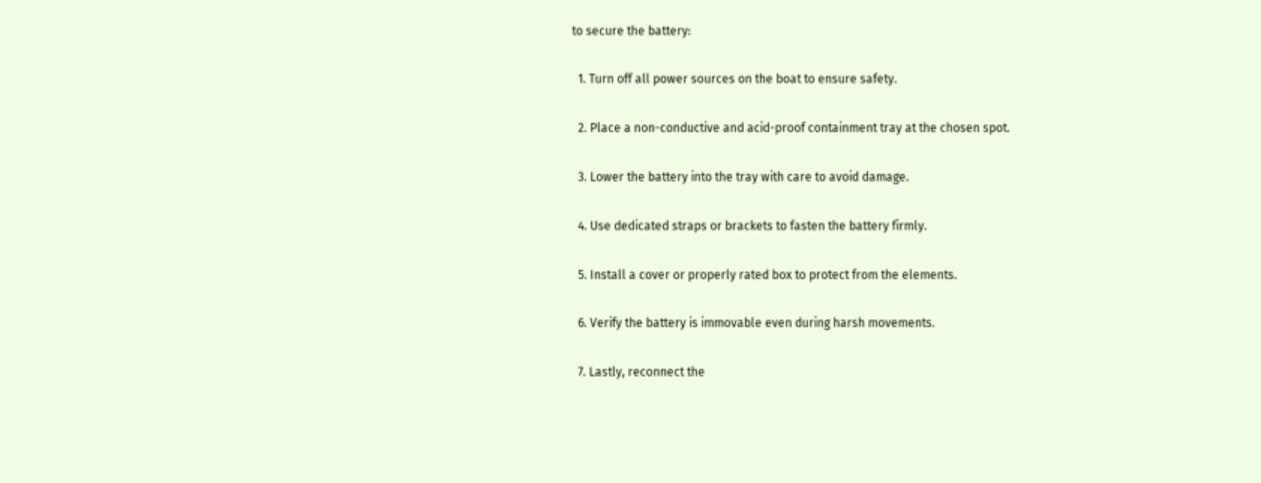to secure the battery:

  1. Turn off all power sources on the boat to ensure safety.

  2. Place a non-conductive and acid-proof containment tray at the chosen spot.

  3. Lower the battery into the tray with care to avoid damage.

  4. Use dedicated straps or brackets to fasten the battery firmly.

  5. Install a cover or properly rated box to protect from the elements.

  6. Verify the battery is immovable even during harsh movements.

  7. Lastly, reconnect the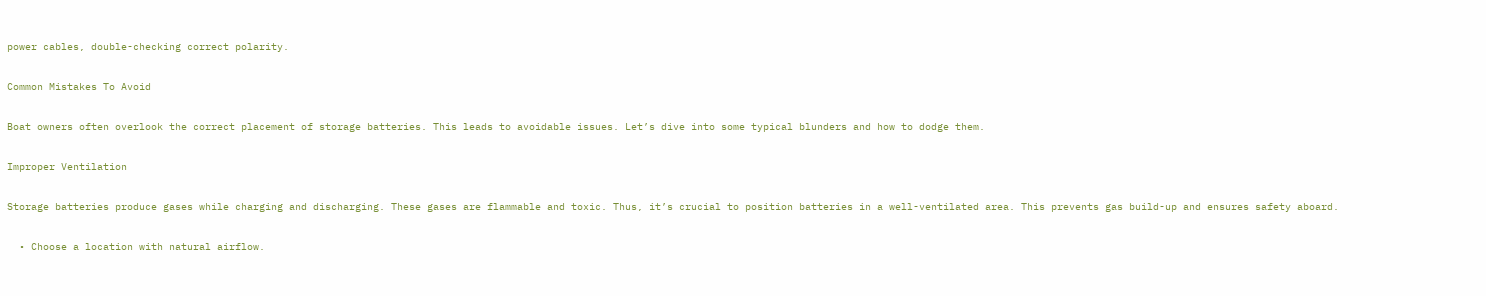power cables, double-checking correct polarity.

Common Mistakes To Avoid

Boat owners often overlook the correct placement of storage batteries. This leads to avoidable issues. Let’s dive into some typical blunders and how to dodge them.

Improper Ventilation

Storage batteries produce gases while charging and discharging. These gases are flammable and toxic. Thus, it’s crucial to position batteries in a well-ventilated area. This prevents gas build-up and ensures safety aboard.

  • Choose a location with natural airflow.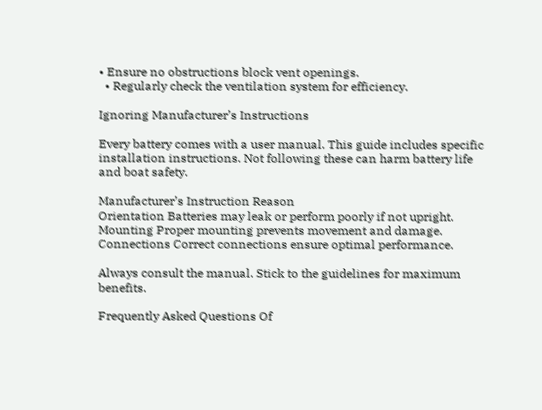• Ensure no obstructions block vent openings.
  • Regularly check the ventilation system for efficiency.

Ignoring Manufacturer’s Instructions

Every battery comes with a user manual. This guide includes specific installation instructions. Not following these can harm battery life and boat safety.

Manufacturer’s Instruction Reason
Orientation Batteries may leak or perform poorly if not upright.
Mounting Proper mounting prevents movement and damage.
Connections Correct connections ensure optimal performance.

Always consult the manual. Stick to the guidelines for maximum benefits.

Frequently Asked Questions Of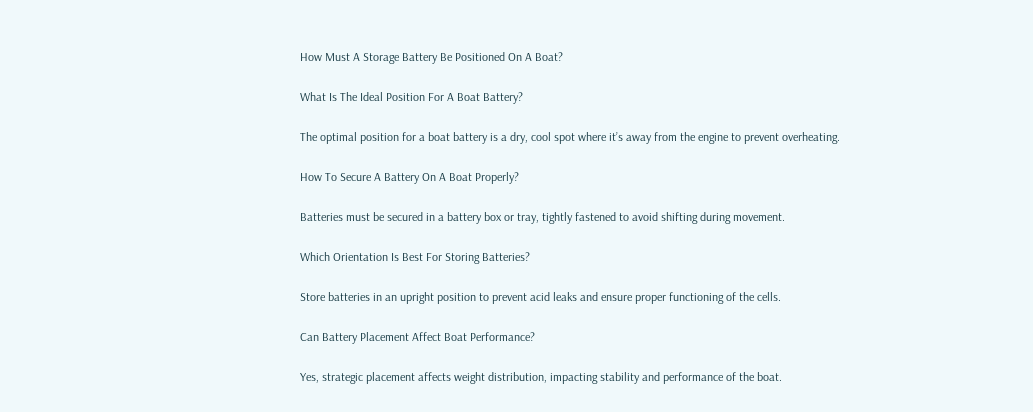How Must A Storage Battery Be Positioned On A Boat?

What Is The Ideal Position For A Boat Battery?

The optimal position for a boat battery is a dry, cool spot where it’s away from the engine to prevent overheating.

How To Secure A Battery On A Boat Properly?

Batteries must be secured in a battery box or tray, tightly fastened to avoid shifting during movement.

Which Orientation Is Best For Storing Batteries?

Store batteries in an upright position to prevent acid leaks and ensure proper functioning of the cells.

Can Battery Placement Affect Boat Performance?

Yes, strategic placement affects weight distribution, impacting stability and performance of the boat.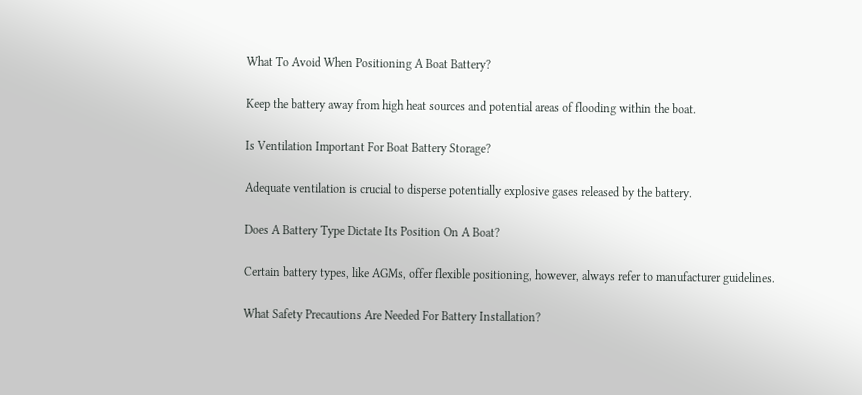What To Avoid When Positioning A Boat Battery?

Keep the battery away from high heat sources and potential areas of flooding within the boat.

Is Ventilation Important For Boat Battery Storage?

Adequate ventilation is crucial to disperse potentially explosive gases released by the battery.

Does A Battery Type Dictate Its Position On A Boat?

Certain battery types, like AGMs, offer flexible positioning, however, always refer to manufacturer guidelines.

What Safety Precautions Are Needed For Battery Installation?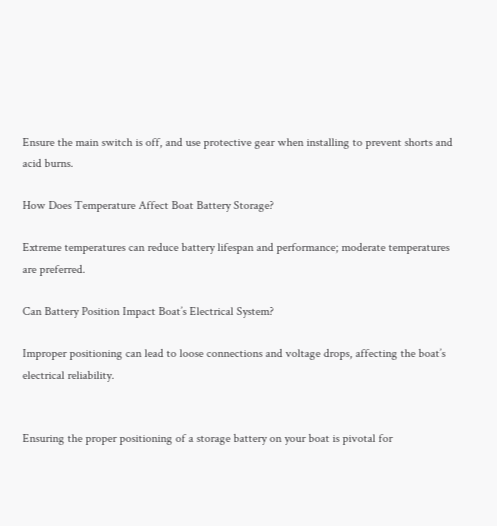Ensure the main switch is off, and use protective gear when installing to prevent shorts and acid burns.

How Does Temperature Affect Boat Battery Storage?

Extreme temperatures can reduce battery lifespan and performance; moderate temperatures are preferred.

Can Battery Position Impact Boat’s Electrical System?

Improper positioning can lead to loose connections and voltage drops, affecting the boat’s electrical reliability.


Ensuring the proper positioning of a storage battery on your boat is pivotal for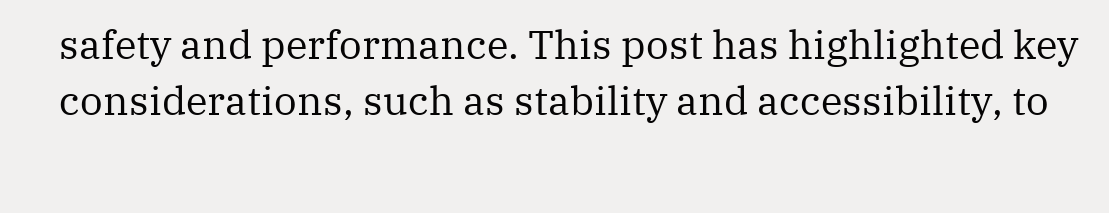safety and performance. This post has highlighted key considerations, such as stability and accessibility, to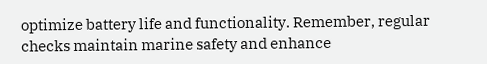optimize battery life and functionality. Remember, regular checks maintain marine safety and enhance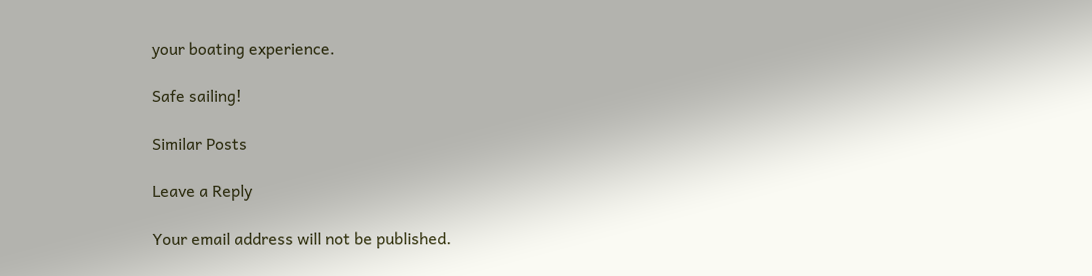your boating experience.

Safe sailing!

Similar Posts

Leave a Reply

Your email address will not be published.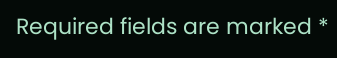Required fields are marked *